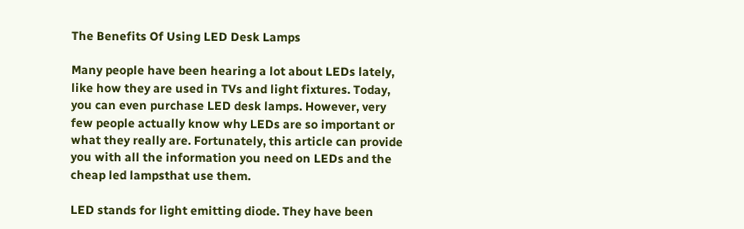The Benefits Of Using LED Desk Lamps

Many people have been hearing a lot about LEDs lately, like how they are used in TVs and light fixtures. Today, you can even purchase LED desk lamps. However, very few people actually know why LEDs are so important or what they really are. Fortunately, this article can provide you with all the information you need on LEDs and the cheap led lampsthat use them.

LED stands for light emitting diode. They have been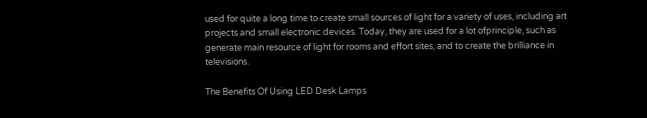used for quite a long time to create small sources of light for a variety of uses, including art projects and small electronic devices. Today, they are used for a lot ofprinciple, such as generate main resource of light for rooms and effort sites, and to create the brilliance in televisions.

The Benefits Of Using LED Desk Lamps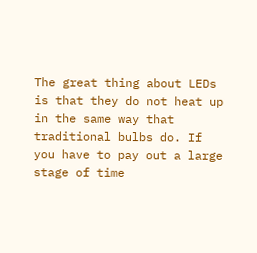The great thing about LEDs is that they do not heat up in the same way that traditional bulbs do. If you have to pay out a large stage of time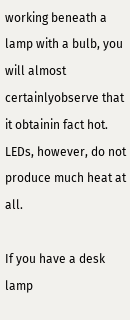working beneath a lamp with a bulb, you will almost certainlyobserve that it obtainin fact hot. LEDs, however, do not produce much heat at all.

If you have a desk lamp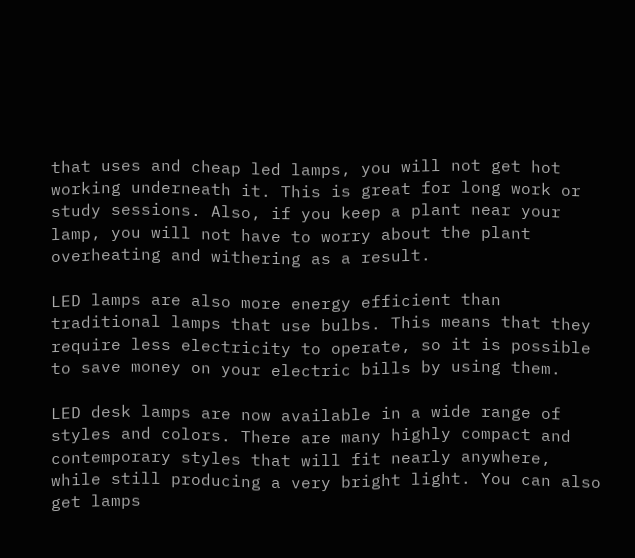that uses and cheap led lamps, you will not get hot working underneath it. This is great for long work or study sessions. Also, if you keep a plant near your lamp, you will not have to worry about the plant overheating and withering as a result.

LED lamps are also more energy efficient than traditional lamps that use bulbs. This means that they require less electricity to operate, so it is possible to save money on your electric bills by using them.

LED desk lamps are now available in a wide range of styles and colors. There are many highly compact and contemporary styles that will fit nearly anywhere, while still producing a very bright light. You can also get lamps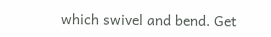which swivel and bend. Get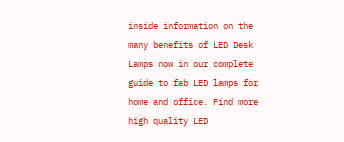inside information on the many benefits of LED Desk Lamps now in our complete guide to fab LED lamps for home and office. Find more high quality LED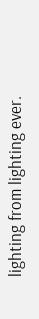lighting from lighting ever.